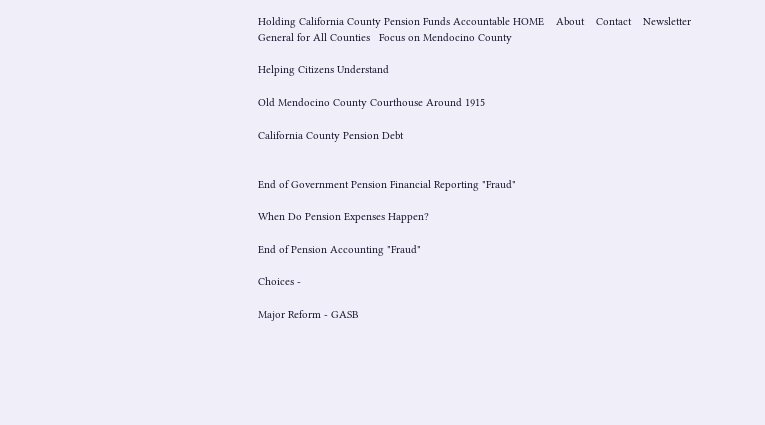Holding California County Pension Funds Accountable HOME    About    Contact    Newsletter
General for All Counties   Focus on Mendocino County

Helping Citizens Understand

Old Mendocino County Courthouse Around 1915

California County Pension Debt


End of Government Pension Financial Reporting "Fraud"

When Do Pension Expenses Happen?

End of Pension Accounting "Fraud"

Choices -

Major Reform - GASB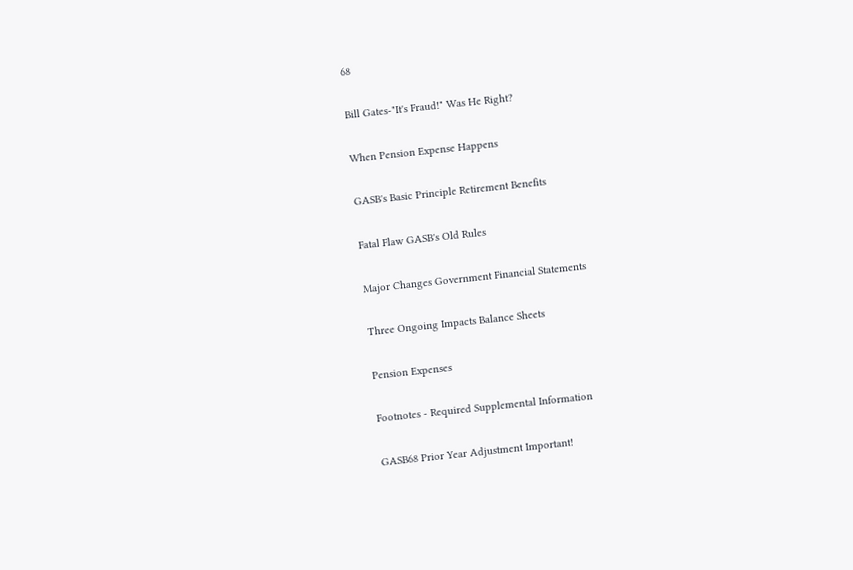68

Bill Gates-"It's Fraud!" Was He Right?

When Pension Expense Happens

GASB's Basic Principle Retirement Benefits

Fatal Flaw GASB's Old Rules

Major Changes Government Financial Statements

Three Ongoing Impacts Balance Sheets

Pension Expenses

Footnotes - Required Supplemental Information

GASB68 Prior Year Adjustment Important!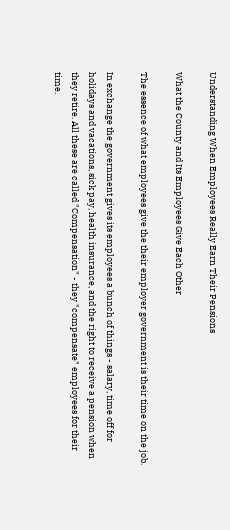Understanding When Employees Really Earn Their Pensions

What the County and Its Employees Give Each Other

The essence of what employees give the their employer government is their time on the job.

In exchange the government gives its employees a bunch of things - salary, time off for holidays and vacations, sick pay, health insurance, and the right to receive a pension when they retire. All these are called "Compensation" - they "compensate" employees for their time.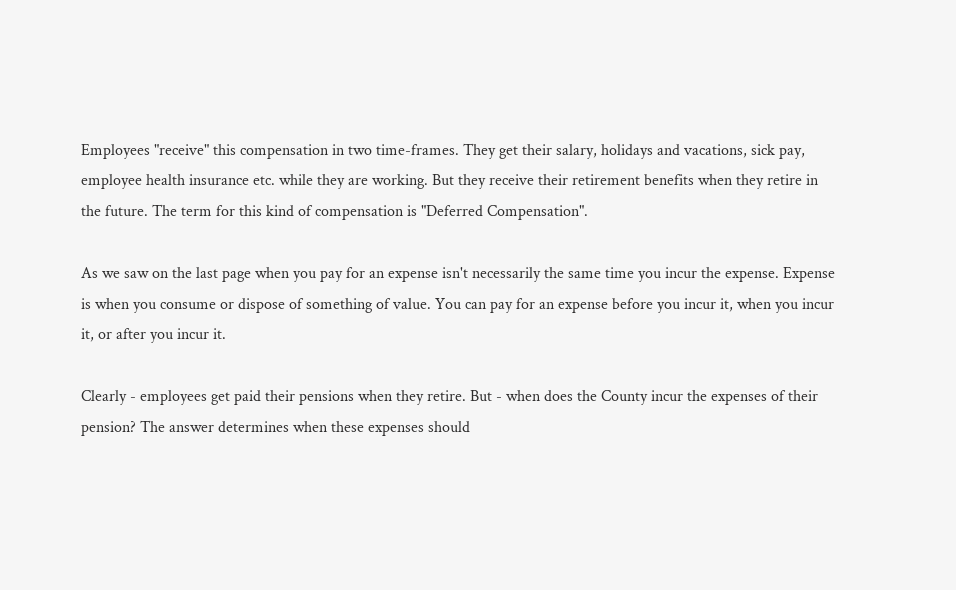Employees "receive" this compensation in two time-frames. They get their salary, holidays and vacations, sick pay, employee health insurance etc. while they are working. But they receive their retirement benefits when they retire in the future. The term for this kind of compensation is "Deferred Compensation".

As we saw on the last page when you pay for an expense isn't necessarily the same time you incur the expense. Expense is when you consume or dispose of something of value. You can pay for an expense before you incur it, when you incur it, or after you incur it.

Clearly - employees get paid their pensions when they retire. But - when does the County incur the expenses of their pension? The answer determines when these expenses should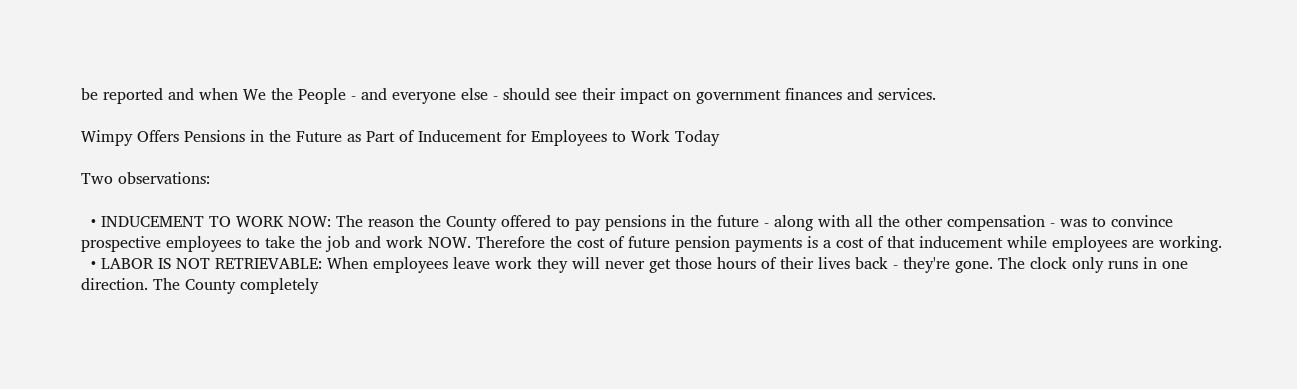be reported and when We the People - and everyone else - should see their impact on government finances and services.

Wimpy Offers Pensions in the Future as Part of Inducement for Employees to Work Today

Two observations:

  • INDUCEMENT TO WORK NOW: The reason the County offered to pay pensions in the future - along with all the other compensation - was to convince prospective employees to take the job and work NOW. Therefore the cost of future pension payments is a cost of that inducement while employees are working.
  • LABOR IS NOT RETRIEVABLE: When employees leave work they will never get those hours of their lives back - they're gone. The clock only runs in one direction. The County completely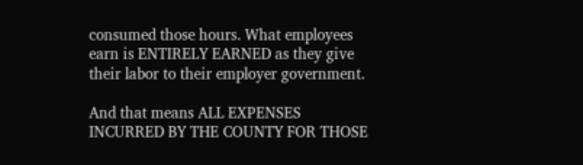consumed those hours. What employees earn is ENTIRELY EARNED as they give their labor to their employer government.

And that means ALL EXPENSES INCURRED BY THE COUNTY FOR THOSE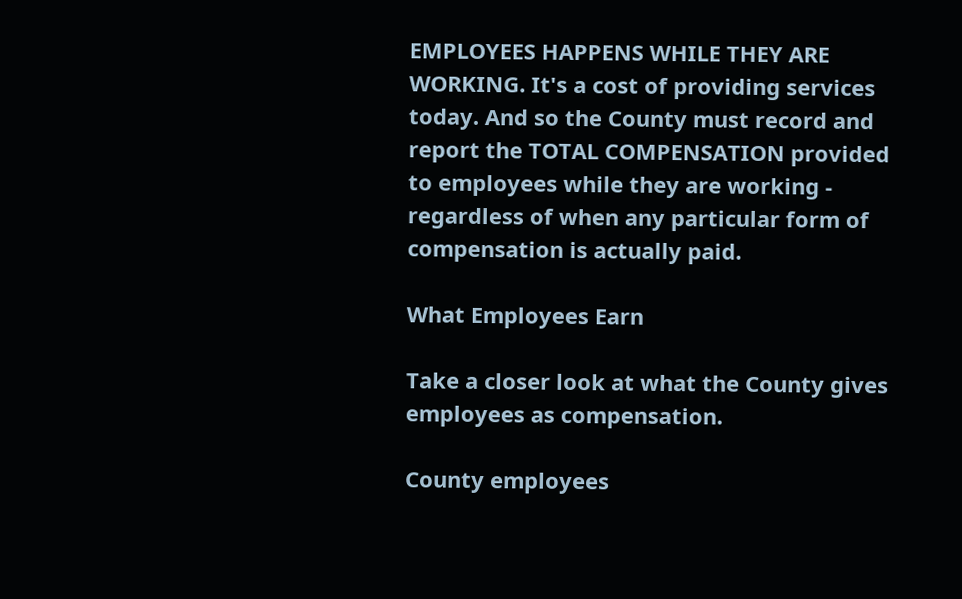EMPLOYEES HAPPENS WHILE THEY ARE WORKING. It's a cost of providing services today. And so the County must record and report the TOTAL COMPENSATION provided to employees while they are working - regardless of when any particular form of compensation is actually paid.

What Employees Earn

Take a closer look at what the County gives employees as compensation.

County employees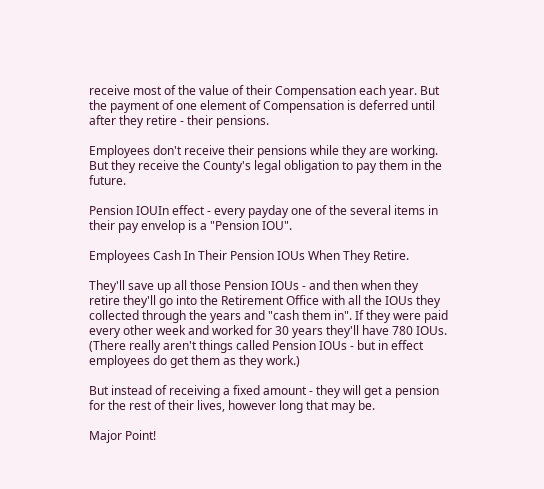receive most of the value of their Compensation each year. But the payment of one element of Compensation is deferred until after they retire - their pensions.

Employees don't receive their pensions while they are working. But they receive the County's legal obligation to pay them in the future.

Pension IOUIn effect - every payday one of the several items in their pay envelop is a "Pension IOU".

Employees Cash In Their Pension IOUs When They Retire.

They'll save up all those Pension IOUs - and then when they retire they'll go into the Retirement Office with all the IOUs they collected through the years and "cash them in". If they were paid every other week and worked for 30 years they'll have 780 IOUs. (There really aren't things called Pension IOUs - but in effect employees do get them as they work.)

But instead of receiving a fixed amount - they will get a pension for the rest of their lives, however long that may be.

Major Point!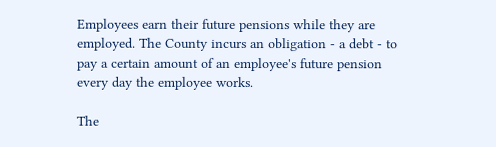Employees earn their future pensions while they are employed. The County incurs an obligation - a debt - to pay a certain amount of an employee's future pension every day the employee works.

The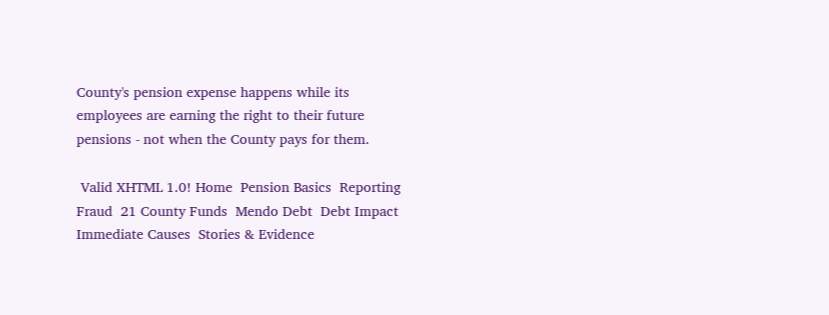County's pension expense happens while its employees are earning the right to their future pensions - not when the County pays for them.

 Valid XHTML 1.0! Home  Pension Basics  Reporting Fraud  21 County Funds  Mendo Debt  Debt Impact  Immediate Causes  Stories & Evidence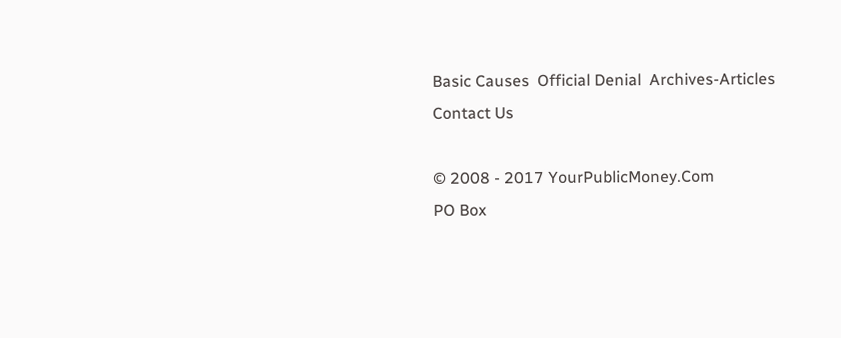Basic Causes  Official Denial  Archives-Articles
Contact Us

© 2008 - 2017 YourPublicMoney.Com
PO Box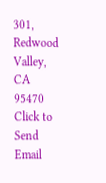301, Redwood Valley, CA 95470
Click to Send Email